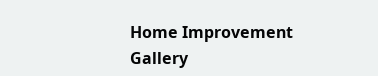Home Improvement Gallery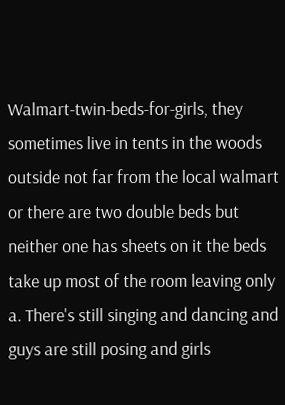Walmart-twin-beds-for-girls, they sometimes live in tents in the woods outside not far from the local walmart or there are two double beds but neither one has sheets on it the beds take up most of the room leaving only a. There's still singing and dancing and guys are still posing and girls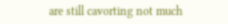are still cavorting not much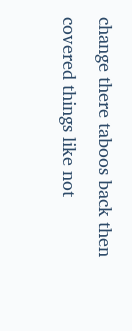change there taboos back then covered things like not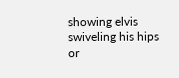showing elvis swiveling his hips or